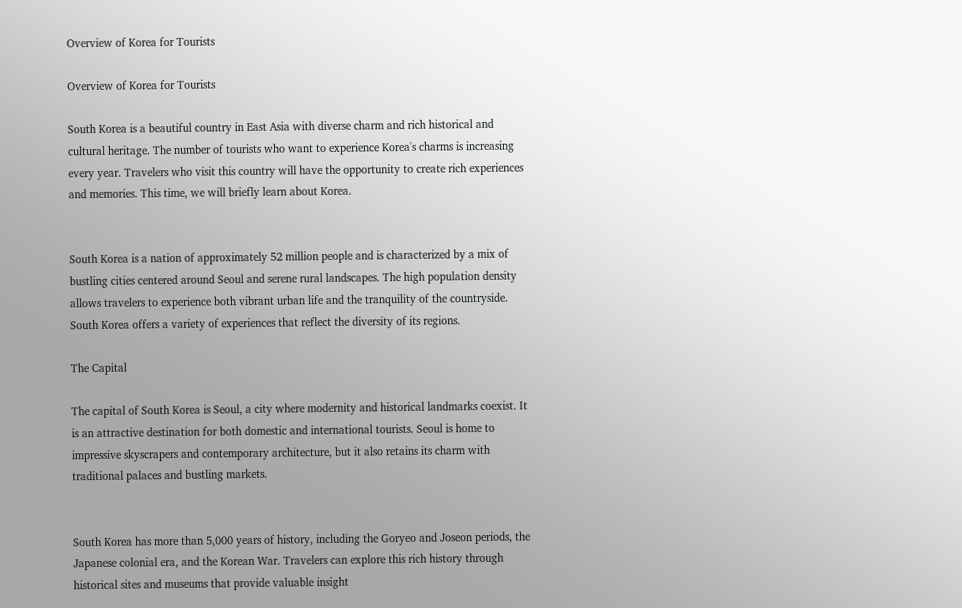Overview of Korea for Tourists

Overview of Korea for Tourists

South Korea is a beautiful country in East Asia with diverse charm and rich historical and cultural heritage. The number of tourists who want to experience Korea's charms is increasing every year. Travelers who visit this country will have the opportunity to create rich experiences and memories. This time, we will briefly learn about Korea.


South Korea is a nation of approximately 52 million people and is characterized by a mix of bustling cities centered around Seoul and serene rural landscapes. The high population density allows travelers to experience both vibrant urban life and the tranquility of the countryside. South Korea offers a variety of experiences that reflect the diversity of its regions.

The Capital

The capital of South Korea is Seoul, a city where modernity and historical landmarks coexist. It is an attractive destination for both domestic and international tourists. Seoul is home to impressive skyscrapers and contemporary architecture, but it also retains its charm with traditional palaces and bustling markets.


South Korea has more than 5,000 years of history, including the Goryeo and Joseon periods, the Japanese colonial era, and the Korean War. Travelers can explore this rich history through historical sites and museums that provide valuable insight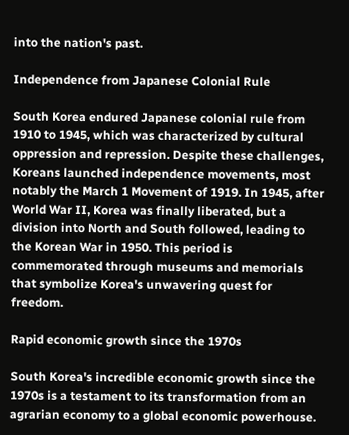into the nation's past.

Independence from Japanese Colonial Rule

South Korea endured Japanese colonial rule from 1910 to 1945, which was characterized by cultural oppression and repression. Despite these challenges, Koreans launched independence movements, most notably the March 1 Movement of 1919. In 1945, after World War II, Korea was finally liberated, but a division into North and South followed, leading to the Korean War in 1950. This period is commemorated through museums and memorials that symbolize Korea's unwavering quest for freedom.

Rapid economic growth since the 1970s

South Korea's incredible economic growth since the 1970s is a testament to its transformation from an agrarian economy to a global economic powerhouse.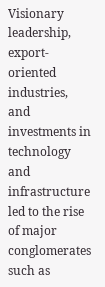Visionary leadership, export-oriented industries, and investments in technology and infrastructure led to the rise of major conglomerates such as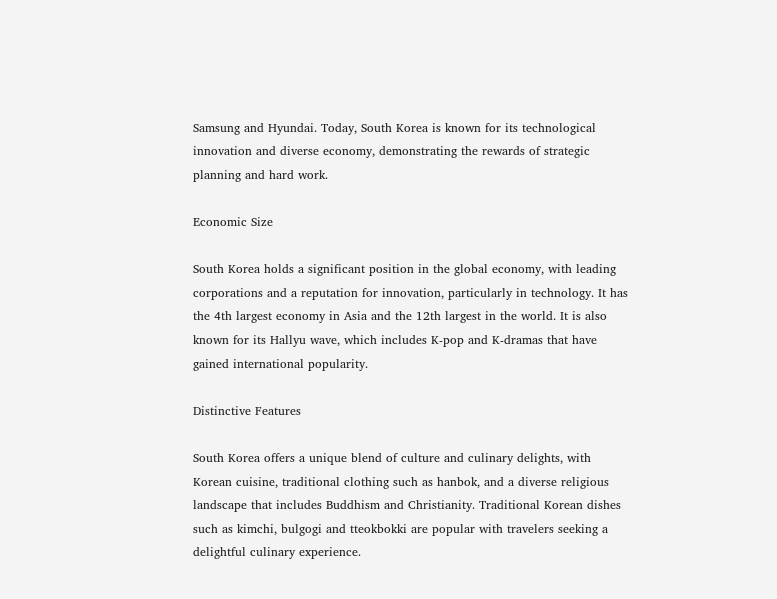Samsung and Hyundai. Today, South Korea is known for its technological innovation and diverse economy, demonstrating the rewards of strategic planning and hard work.

Economic Size

South Korea holds a significant position in the global economy, with leading corporations and a reputation for innovation, particularly in technology. It has the 4th largest economy in Asia and the 12th largest in the world. It is also known for its Hallyu wave, which includes K-pop and K-dramas that have gained international popularity.

Distinctive Features

South Korea offers a unique blend of culture and culinary delights, with Korean cuisine, traditional clothing such as hanbok, and a diverse religious landscape that includes Buddhism and Christianity. Traditional Korean dishes such as kimchi, bulgogi and tteokbokki are popular with travelers seeking a delightful culinary experience.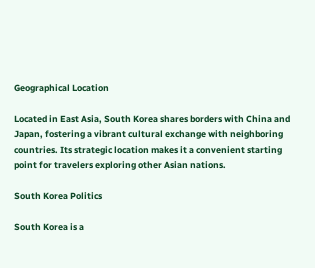Geographical Location

Located in East Asia, South Korea shares borders with China and Japan, fostering a vibrant cultural exchange with neighboring countries. Its strategic location makes it a convenient starting point for travelers exploring other Asian nations.

South Korea Politics

South Korea is a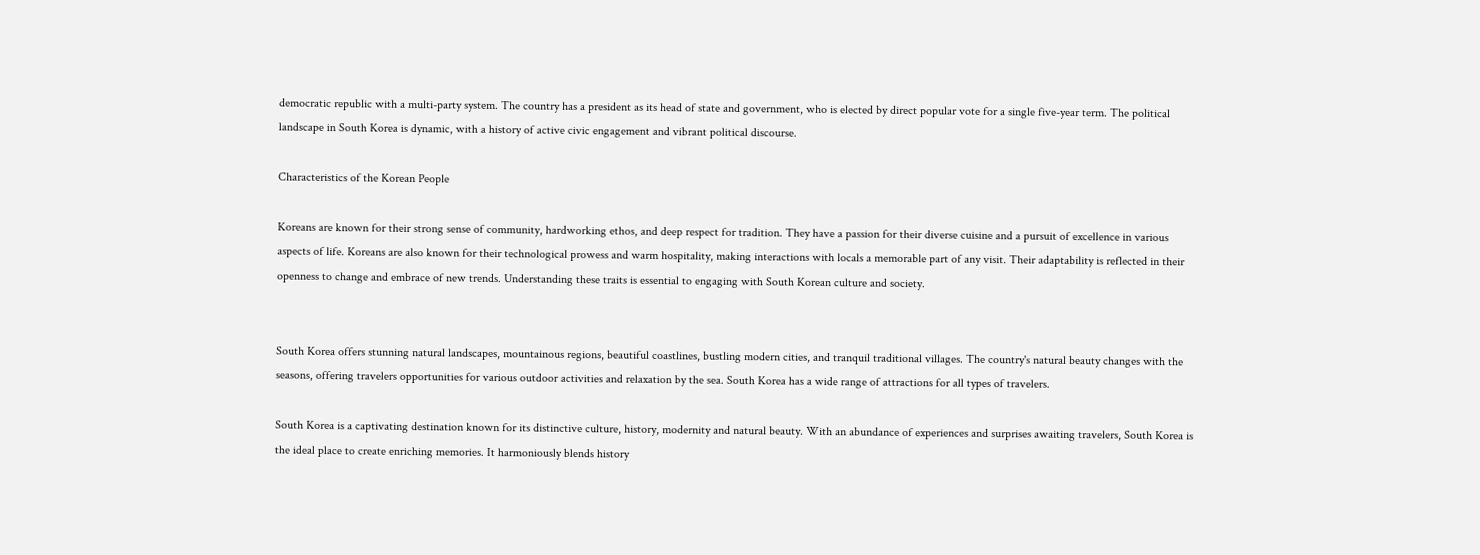democratic republic with a multi-party system. The country has a president as its head of state and government, who is elected by direct popular vote for a single five-year term. The political landscape in South Korea is dynamic, with a history of active civic engagement and vibrant political discourse.

Characteristics of the Korean People

Koreans are known for their strong sense of community, hardworking ethos, and deep respect for tradition. They have a passion for their diverse cuisine and a pursuit of excellence in various aspects of life. Koreans are also known for their technological prowess and warm hospitality, making interactions with locals a memorable part of any visit. Their adaptability is reflected in their openness to change and embrace of new trends. Understanding these traits is essential to engaging with South Korean culture and society.


South Korea offers stunning natural landscapes, mountainous regions, beautiful coastlines, bustling modern cities, and tranquil traditional villages. The country's natural beauty changes with the seasons, offering travelers opportunities for various outdoor activities and relaxation by the sea. South Korea has a wide range of attractions for all types of travelers.

South Korea is a captivating destination known for its distinctive culture, history, modernity and natural beauty. With an abundance of experiences and surprises awaiting travelers, South Korea is the ideal place to create enriching memories. It harmoniously blends history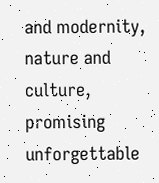and modernity, nature and culture, promising unforgettable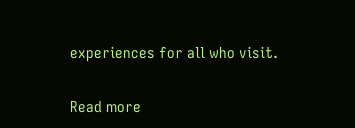experiences for all who visit.


Read more